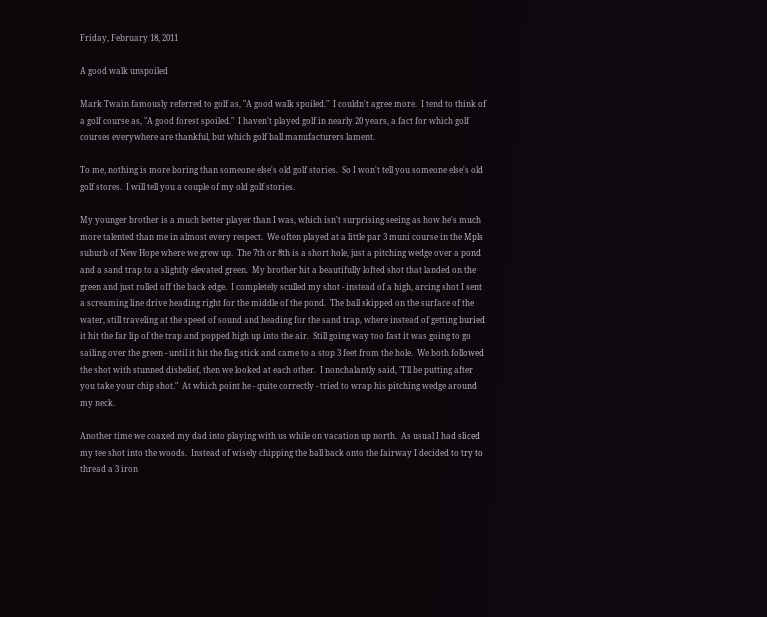Friday, February 18, 2011

A good walk unspoiled

Mark Twain famously referred to golf as, "A good walk spoiled."  I couldn't agree more.  I tend to think of a golf course as, "A good forest spoiled."  I haven't played golf in nearly 20 years, a fact for which golf courses everywhere are thankful, but which golf ball manufacturers lament.

To me, nothing is more boring than someone else's old golf stories.  So I won't tell you someone else's old golf stores.  I will tell you a couple of my old golf stories.

My younger brother is a much better player than I was, which isn't surprising seeing as how he's much more talented than me in almost every respect.  We often played at a little par 3 muni course in the Mpls suburb of New Hope where we grew up.  The 7th or 8th is a short hole, just a pitching wedge over a pond and a sand trap to a slightly elevated green.  My brother hit a beautifully lofted shot that landed on the green and just rolled off the back edge.  I completely sculled my shot - instead of a high, arcing shot I sent a screaming line drive heading right for the middle of the pond.  The ball skipped on the surface of the water, still traveling at the speed of sound and heading for the sand trap, where instead of getting buried it hit the far lip of the trap and popped high up into the air.  Still going way too fast it was going to go sailing over the green - until it hit the flag stick and came to a stop 3 feet from the hole.  We both followed the shot with stunned disbelief, then we looked at each other.  I nonchalantly said, "I'll be putting after you take your chip shot."  At which point he - quite correctly - tried to wrap his pitching wedge around my neck.

Another time we coaxed my dad into playing with us while on vacation up north.  As usual I had sliced my tee shot into the woods.  Instead of wisely chipping the ball back onto the fairway I decided to try to thread a 3 iron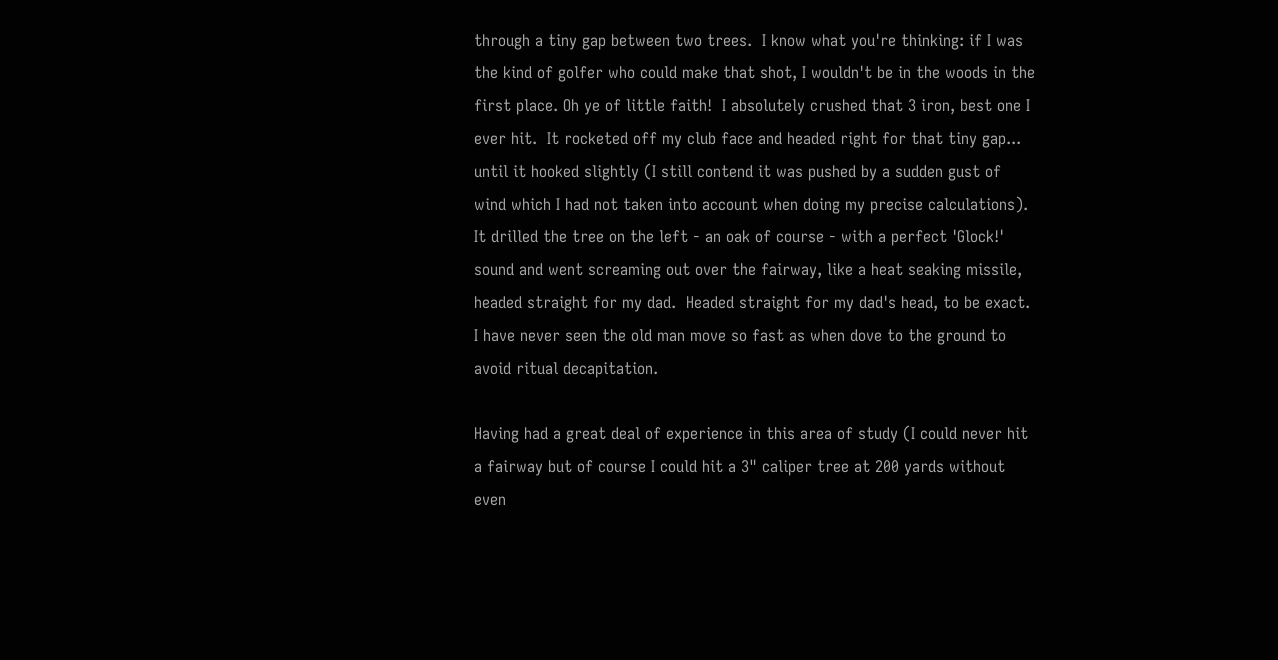through a tiny gap between two trees.  I know what you're thinking: if I was the kind of golfer who could make that shot, I wouldn't be in the woods in the first place. Oh ye of little faith!  I absolutely crushed that 3 iron, best one I ever hit.  It rocketed off my club face and headed right for that tiny gap... until it hooked slightly (I still contend it was pushed by a sudden gust of wind which I had not taken into account when doing my precise calculations).  It drilled the tree on the left - an oak of course - with a perfect 'Glock!' sound and went screaming out over the fairway, like a heat seaking missile, headed straight for my dad.  Headed straight for my dad's head, to be exact.  I have never seen the old man move so fast as when dove to the ground to avoid ritual decapitation.

Having had a great deal of experience in this area of study (I could never hit a fairway but of course I could hit a 3" caliper tree at 200 yards without even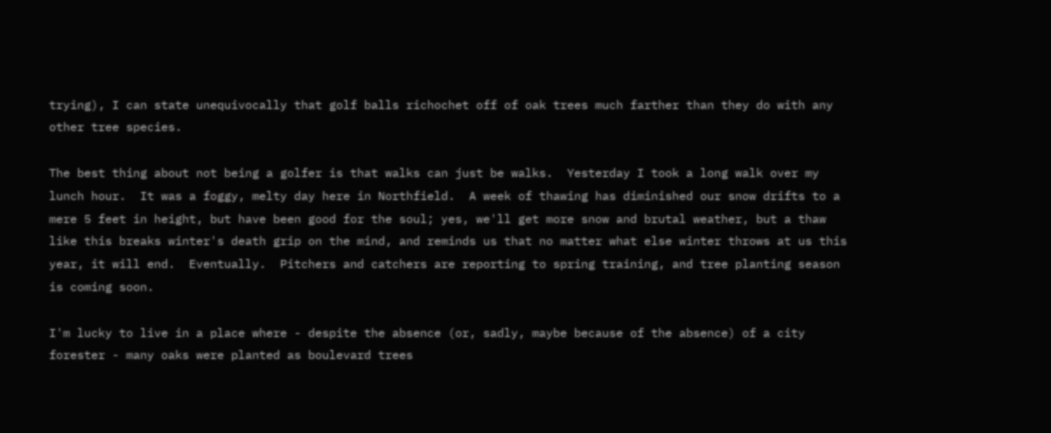trying), I can state unequivocally that golf balls richochet off of oak trees much farther than they do with any other tree species.

The best thing about not being a golfer is that walks can just be walks.  Yesterday I took a long walk over my lunch hour.  It was a foggy, melty day here in Northfield.  A week of thawing has diminished our snow drifts to a mere 5 feet in height, but have been good for the soul; yes, we'll get more snow and brutal weather, but a thaw like this breaks winter's death grip on the mind, and reminds us that no matter what else winter throws at us this year, it will end.  Eventually.  Pitchers and catchers are reporting to spring training, and tree planting season is coming soon.

I'm lucky to live in a place where - despite the absence (or, sadly, maybe because of the absence) of a city forester - many oaks were planted as boulevard trees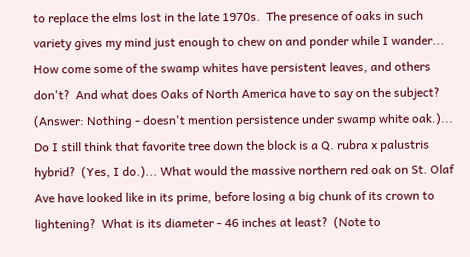to replace the elms lost in the late 1970s.  The presence of oaks in such variety gives my mind just enough to chew on and ponder while I wander... How come some of the swamp whites have persistent leaves, and others don't?  And what does Oaks of North America have to say on the subject? (Answer: Nothing - doesn't mention persistence under swamp white oak.)... Do I still think that favorite tree down the block is a Q. rubra x palustris hybrid?  (Yes, I do.)... What would the massive northern red oak on St. Olaf Ave have looked like in its prime, before losing a big chunk of its crown to lightening?  What is its diameter - 46 inches at least?  (Note to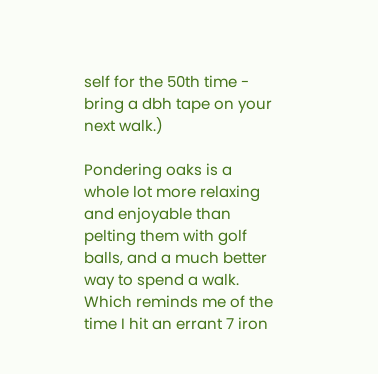self for the 50th time - bring a dbh tape on your next walk.)

Pondering oaks is a whole lot more relaxing and enjoyable than pelting them with golf balls, and a much better way to spend a walk.  Which reminds me of the time I hit an errant 7 iron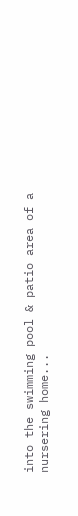into the swimming pool & patio area of a nursering home...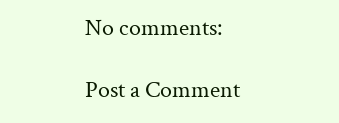No comments:

Post a Comment